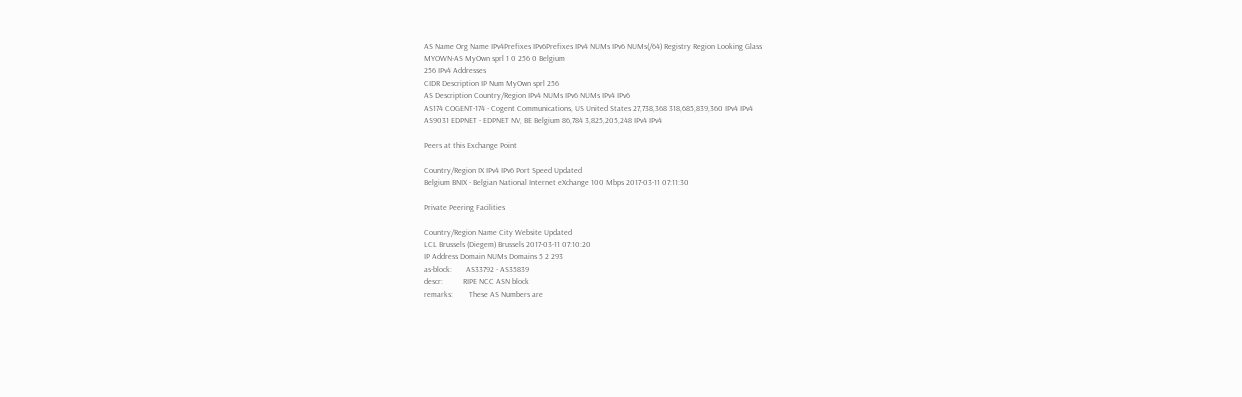AS Name Org Name IPv4Prefixes IPv6Prefixes IPv4 NUMs IPv6 NUMs(/64) Registry Region Looking Glass
MYOWN-AS MyOwn sprl 1 0 256 0 Belgium
256 IPv4 Addresses
CIDR Description IP Num MyOwn sprl 256
AS Description Country/Region IPv4 NUMs IPv6 NUMs IPv4 IPv6
AS174 COGENT-174 - Cogent Communications, US United States 27,738,368 318,685,839,360 IPv4 IPv4
AS9031 EDPNET - EDPNET NV, BE Belgium 86,784 3,825,205,248 IPv4 IPv4

Peers at this Exchange Point

Country/Region IX IPv4 IPv6 Port Speed Updated
Belgium BNIX - Belgian National Internet eXchange 100 Mbps 2017-03-11 07:11:30

Private Peering Facilities

Country/Region Name City Website Updated
LCL Brussels (Diegem) Brussels 2017-03-11 07:10:20
IP Address Domain NUMs Domains 5 2 293
as-block:       AS33792 - AS35839
descr:          RIPE NCC ASN block
remarks:        These AS Numbers are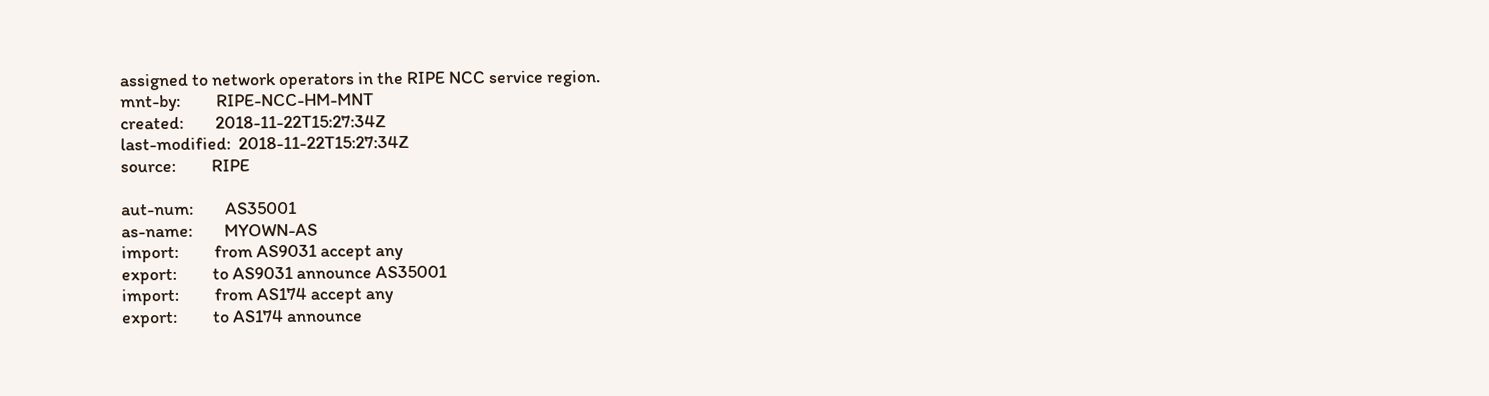assigned to network operators in the RIPE NCC service region.
mnt-by:         RIPE-NCC-HM-MNT
created:        2018-11-22T15:27:34Z
last-modified:  2018-11-22T15:27:34Z
source:         RIPE

aut-num:        AS35001
as-name:        MYOWN-AS
import:         from AS9031 accept any
export:         to AS9031 announce AS35001
import:         from AS174 accept any
export:         to AS174 announce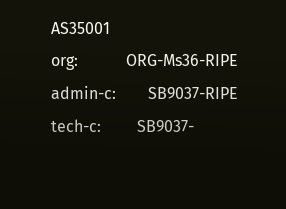AS35001
org:            ORG-Ms36-RIPE
admin-c:        SB9037-RIPE
tech-c:         SB9037-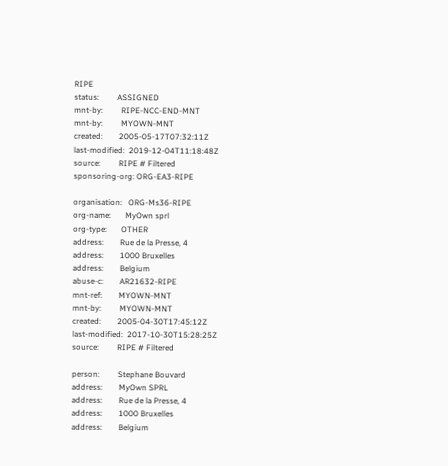RIPE
status:         ASSIGNED
mnt-by:         RIPE-NCC-END-MNT
mnt-by:         MYOWN-MNT
created:        2005-05-17T07:32:11Z
last-modified:  2019-12-04T11:18:48Z
source:         RIPE # Filtered
sponsoring-org: ORG-EA3-RIPE

organisation:   ORG-Ms36-RIPE
org-name:       MyOwn sprl
org-type:       OTHER
address:        Rue de la Presse, 4
address:        1000 Bruxelles
address:        Belgium
abuse-c:        AR21632-RIPE
mnt-ref:        MYOWN-MNT
mnt-by:         MYOWN-MNT
created:        2005-04-30T17:45:12Z
last-modified:  2017-10-30T15:28:25Z
source:         RIPE # Filtered

person:         Stephane Bouvard
address:        MyOwn SPRL
address:        Rue de la Presse, 4
address:        1000 Bruxelles
address:        Belgium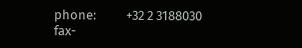phone:          +32 2 3188030
fax-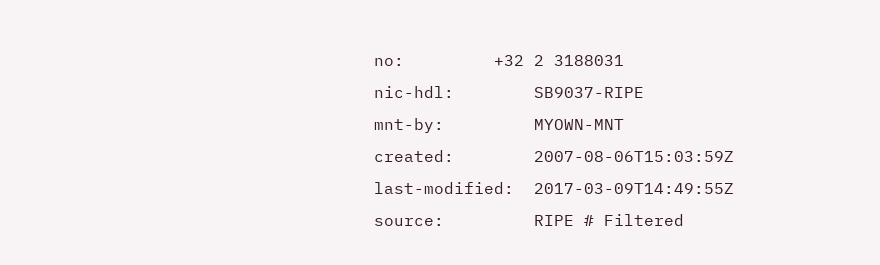no:         +32 2 3188031
nic-hdl:        SB9037-RIPE
mnt-by:         MYOWN-MNT
created:        2007-08-06T15:03:59Z
last-modified:  2017-03-09T14:49:55Z
source:         RIPE # Filtered